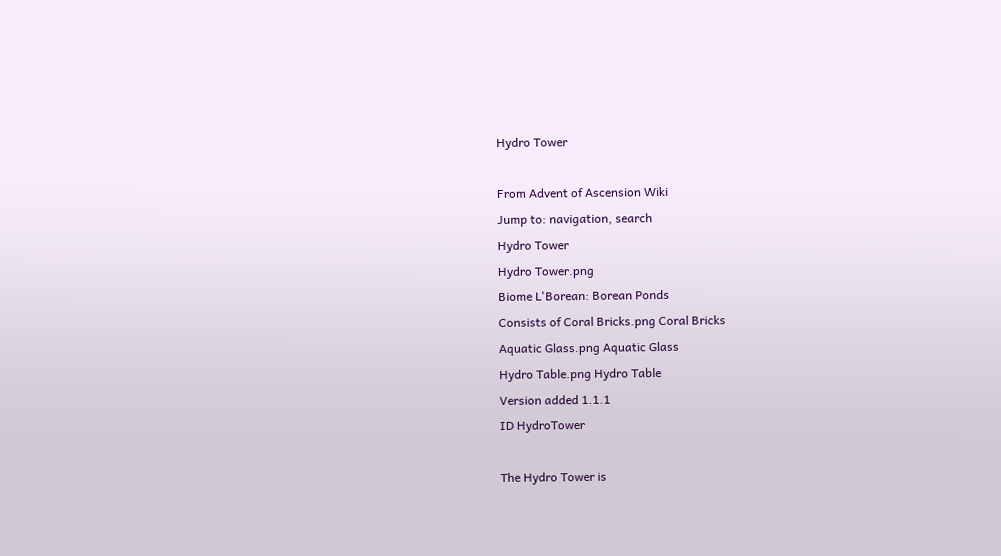Hydro Tower

From Advent of Ascension Wiki
Jump to: navigation, search
Hydro Tower
Hydro Tower.png
Biome L'Borean: Borean Ponds
Consists of Coral Bricks.png Coral Bricks
Aquatic Glass.png Aquatic Glass
Hydro Table.png Hydro Table
Version added 1.1.1
ID HydroTower

The Hydro Tower is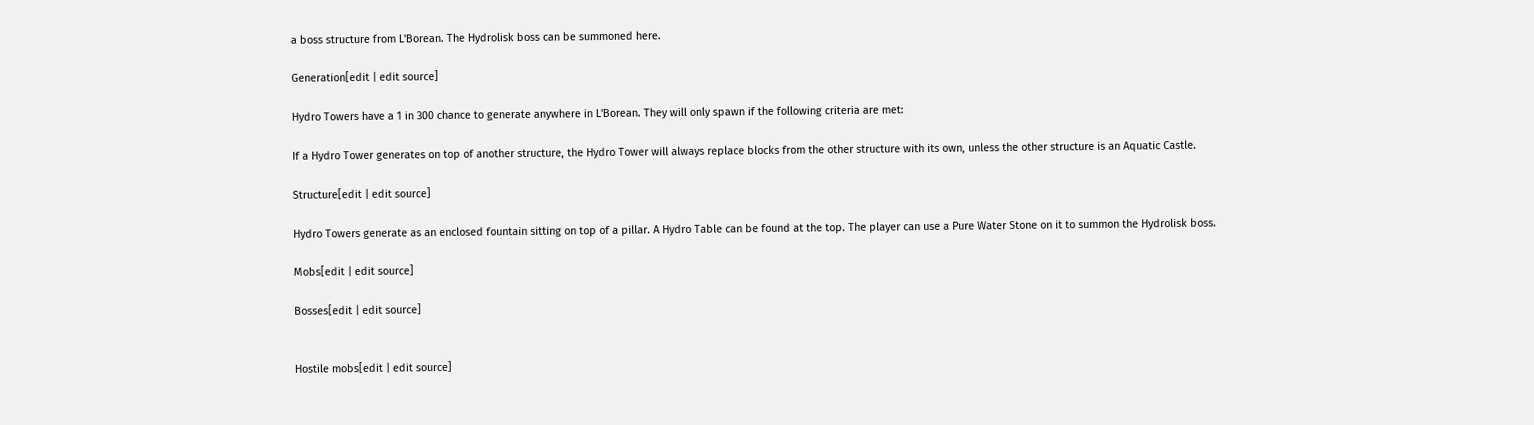a boss structure from L'Borean. The Hydrolisk boss can be summoned here.

Generation[edit | edit source]

Hydro Towers have a 1 in 300 chance to generate anywhere in L'Borean. They will only spawn if the following criteria are met:

If a Hydro Tower generates on top of another structure, the Hydro Tower will always replace blocks from the other structure with its own, unless the other structure is an Aquatic Castle.

Structure[edit | edit source]

Hydro Towers generate as an enclosed fountain sitting on top of a pillar. A Hydro Table can be found at the top. The player can use a Pure Water Stone on it to summon the Hydrolisk boss.

Mobs[edit | edit source]

Bosses[edit | edit source]


Hostile mobs[edit | edit source]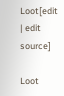Loot[edit | edit source]

Loot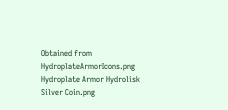Obtained from
HydroplateArmorIcons.png Hydroplate Armor Hydrolisk
Silver Coin.png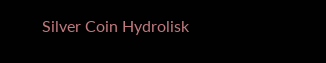Silver Coin Hydrolisk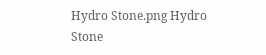Hydro Stone.png Hydro Stone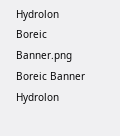Hydrolon
Boreic Banner.png Boreic Banner Hydrolon